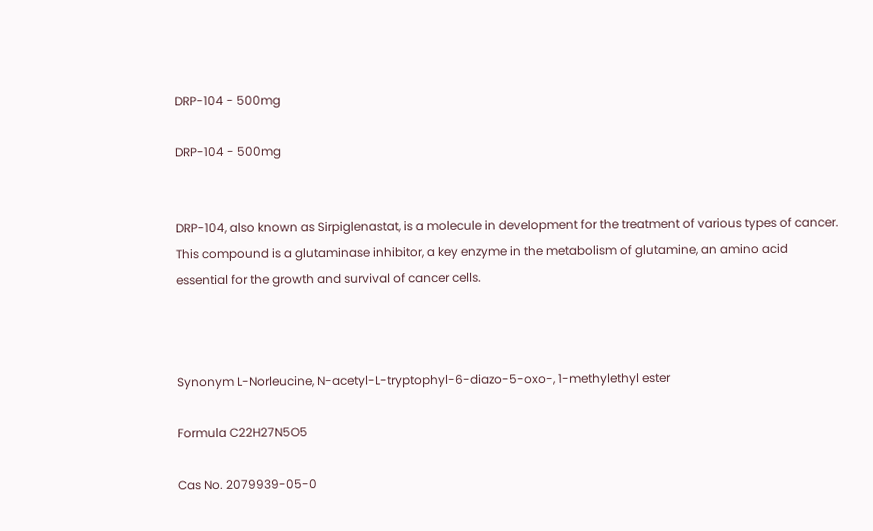DRP-104 - 500mg

DRP-104 - 500mg


DRP-104, also known as Sirpiglenastat, is a molecule in development for the treatment of various types of cancer. This compound is a glutaminase inhibitor, a key enzyme in the metabolism of glutamine, an amino acid essential for the growth and survival of cancer cells.



Synonym L-Norleucine, N-acetyl-L-tryptophyl-6-diazo-5-oxo-, 1-methylethyl ester

Formula C22H27N5O5

Cas No. 2079939-05-0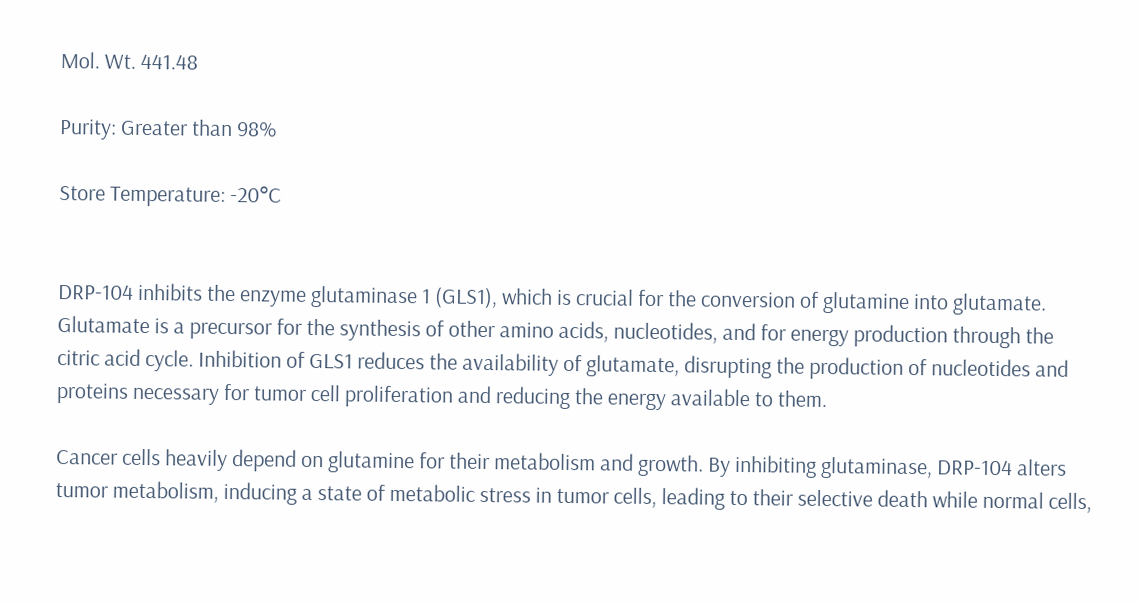Mol. Wt. 441.48

Purity: Greater than 98%

Store Temperature: -20°C


DRP-104 inhibits the enzyme glutaminase 1 (GLS1), which is crucial for the conversion of glutamine into glutamate. Glutamate is a precursor for the synthesis of other amino acids, nucleotides, and for energy production through the citric acid cycle. Inhibition of GLS1 reduces the availability of glutamate, disrupting the production of nucleotides and proteins necessary for tumor cell proliferation and reducing the energy available to them.

Cancer cells heavily depend on glutamine for their metabolism and growth. By inhibiting glutaminase, DRP-104 alters tumor metabolism, inducing a state of metabolic stress in tumor cells, leading to their selective death while normal cells,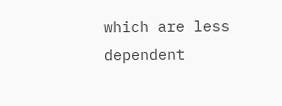which are less dependent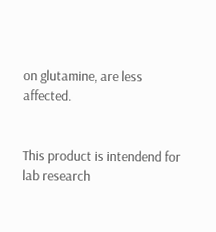on glutamine, are less affected.


This product is intendend for lab research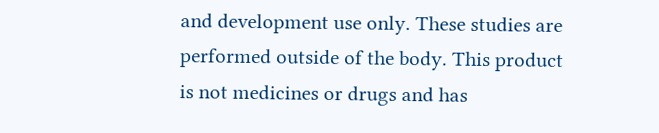and development use only. These studies are performed outside of the body. This product is not medicines or drugs and has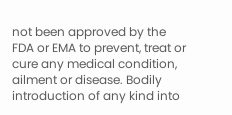not been approved by the FDA or EMA to prevent, treat or cure any medical condition, ailment or disease. Bodily introduction of any kind into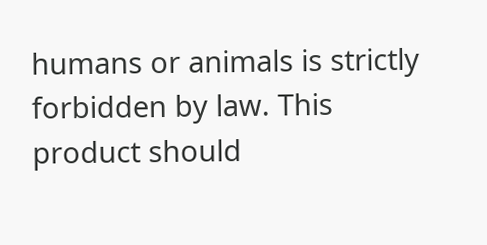humans or animals is strictly forbidden by law. This product should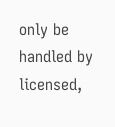only be handled by licensed,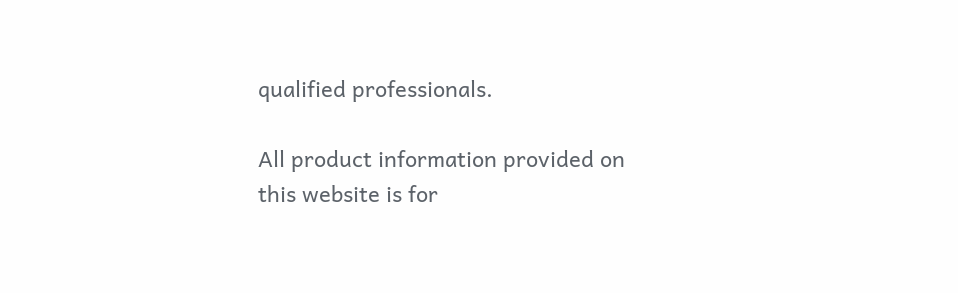qualified professionals.

All product information provided on this website is for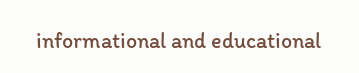informational and educational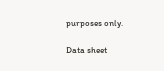purposes only.

Data sheet